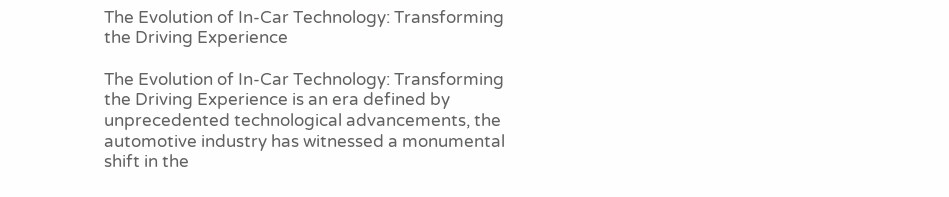The Evolution of In-Car Technology: Transforming the Driving Experience

The Evolution of In-Car Technology: Transforming the Driving Experience is an era defined by unprecedented technological advancements, the automotive industry has witnessed a monumental shift in the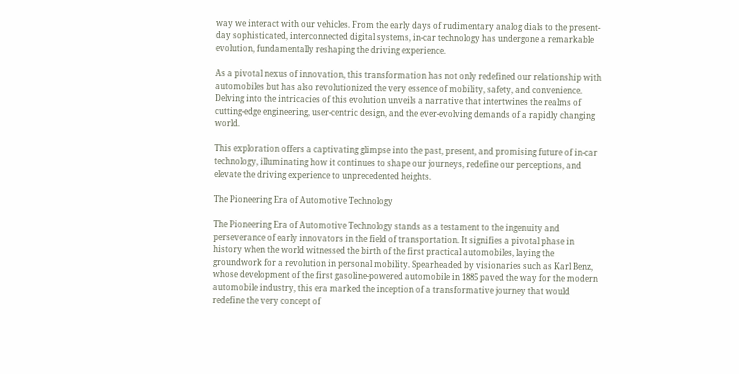way we interact with our vehicles. From the early days of rudimentary analog dials to the present-day sophisticated, interconnected digital systems, in-car technology has undergone a remarkable evolution, fundamentally reshaping the driving experience.

As a pivotal nexus of innovation, this transformation has not only redefined our relationship with automobiles but has also revolutionized the very essence of mobility, safety, and convenience. Delving into the intricacies of this evolution unveils a narrative that intertwines the realms of cutting-edge engineering, user-centric design, and the ever-evolving demands of a rapidly changing world.

This exploration offers a captivating glimpse into the past, present, and promising future of in-car technology, illuminating how it continues to shape our journeys, redefine our perceptions, and elevate the driving experience to unprecedented heights.

The Pioneering Era of Automotive Technology

The Pioneering Era of Automotive Technology stands as a testament to the ingenuity and perseverance of early innovators in the field of transportation. It signifies a pivotal phase in history when the world witnessed the birth of the first practical automobiles, laying the groundwork for a revolution in personal mobility. Spearheaded by visionaries such as Karl Benz, whose development of the first gasoline-powered automobile in 1885 paved the way for the modern automobile industry, this era marked the inception of a transformative journey that would redefine the very concept of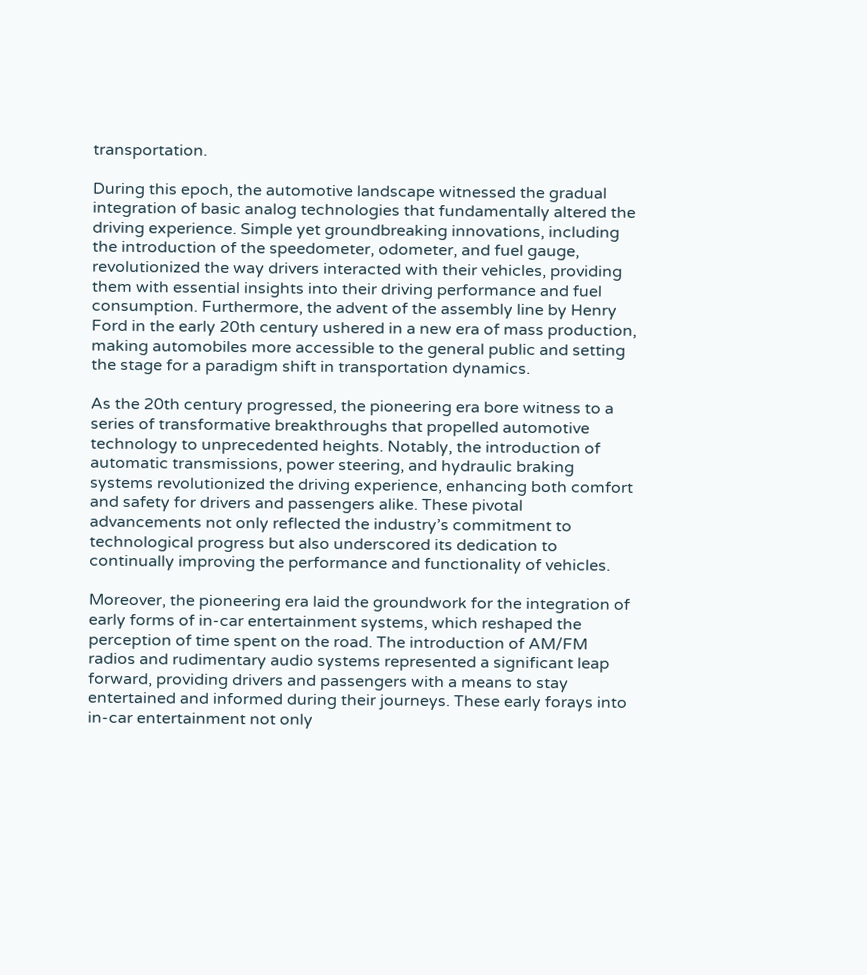transportation.

During this epoch, the automotive landscape witnessed the gradual integration of basic analog technologies that fundamentally altered the driving experience. Simple yet groundbreaking innovations, including the introduction of the speedometer, odometer, and fuel gauge, revolutionized the way drivers interacted with their vehicles, providing them with essential insights into their driving performance and fuel consumption. Furthermore, the advent of the assembly line by Henry Ford in the early 20th century ushered in a new era of mass production, making automobiles more accessible to the general public and setting the stage for a paradigm shift in transportation dynamics.

As the 20th century progressed, the pioneering era bore witness to a series of transformative breakthroughs that propelled automotive technology to unprecedented heights. Notably, the introduction of automatic transmissions, power steering, and hydraulic braking systems revolutionized the driving experience, enhancing both comfort and safety for drivers and passengers alike. These pivotal advancements not only reflected the industry’s commitment to technological progress but also underscored its dedication to continually improving the performance and functionality of vehicles.

Moreover, the pioneering era laid the groundwork for the integration of early forms of in-car entertainment systems, which reshaped the perception of time spent on the road. The introduction of AM/FM radios and rudimentary audio systems represented a significant leap forward, providing drivers and passengers with a means to stay entertained and informed during their journeys. These early forays into in-car entertainment not only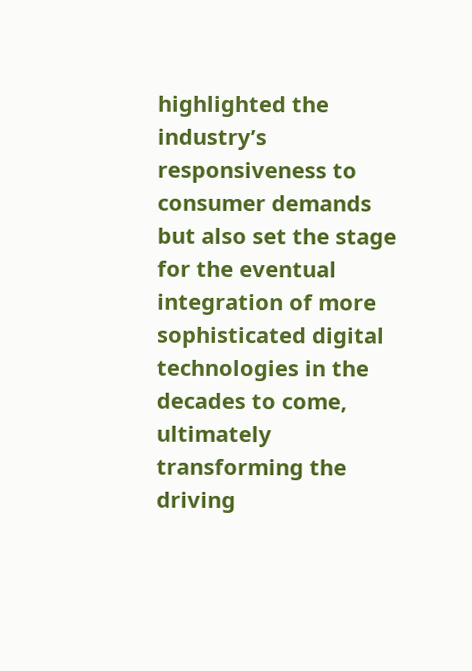highlighted the industry’s responsiveness to consumer demands but also set the stage for the eventual integration of more sophisticated digital technologies in the decades to come, ultimately transforming the driving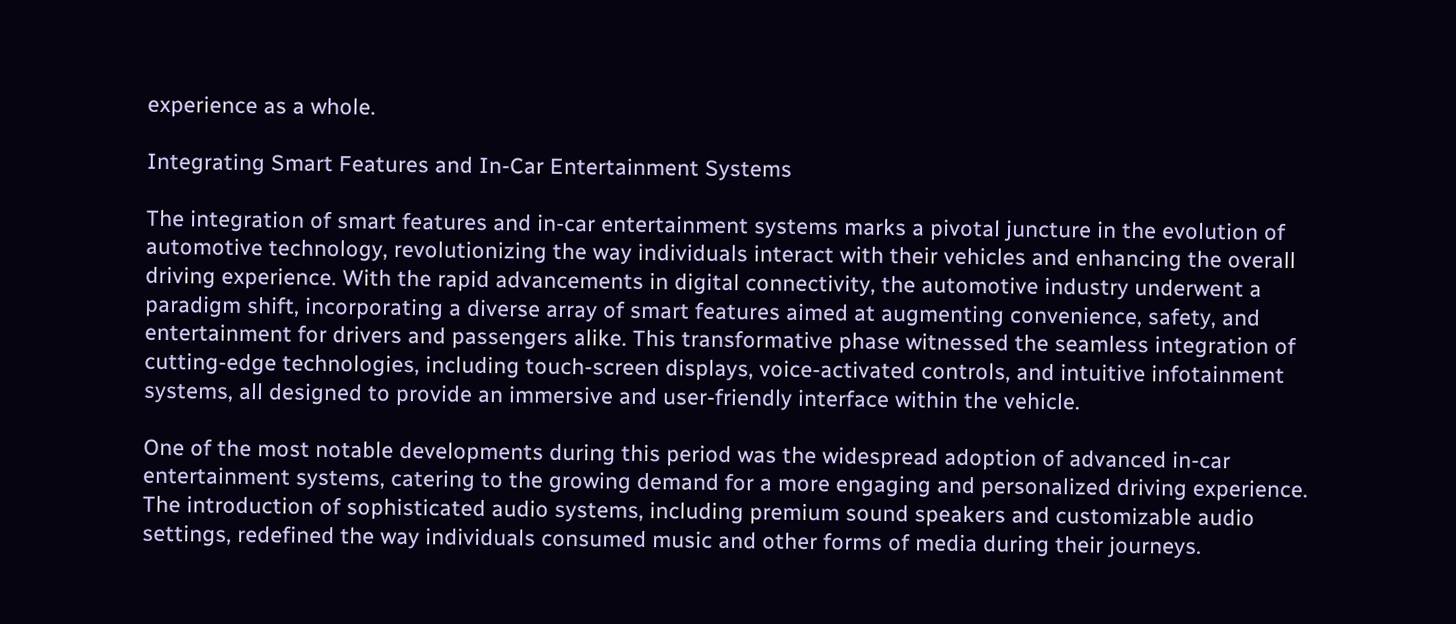experience as a whole.

Integrating Smart Features and In-Car Entertainment Systems

The integration of smart features and in-car entertainment systems marks a pivotal juncture in the evolution of automotive technology, revolutionizing the way individuals interact with their vehicles and enhancing the overall driving experience. With the rapid advancements in digital connectivity, the automotive industry underwent a paradigm shift, incorporating a diverse array of smart features aimed at augmenting convenience, safety, and entertainment for drivers and passengers alike. This transformative phase witnessed the seamless integration of cutting-edge technologies, including touch-screen displays, voice-activated controls, and intuitive infotainment systems, all designed to provide an immersive and user-friendly interface within the vehicle.

One of the most notable developments during this period was the widespread adoption of advanced in-car entertainment systems, catering to the growing demand for a more engaging and personalized driving experience. The introduction of sophisticated audio systems, including premium sound speakers and customizable audio settings, redefined the way individuals consumed music and other forms of media during their journeys.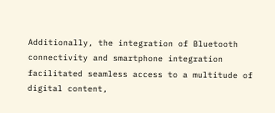Additionally, the integration of Bluetooth connectivity and smartphone integration facilitated seamless access to a multitude of digital content,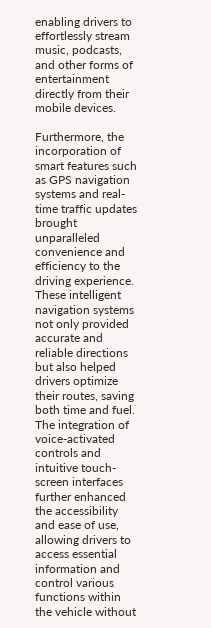enabling drivers to effortlessly stream music, podcasts, and other forms of entertainment directly from their mobile devices.

Furthermore, the incorporation of smart features such as GPS navigation systems and real-time traffic updates brought unparalleled convenience and efficiency to the driving experience. These intelligent navigation systems not only provided accurate and reliable directions but also helped drivers optimize their routes, saving both time and fuel. The integration of voice-activated controls and intuitive touch-screen interfaces further enhanced the accessibility and ease of use, allowing drivers to access essential information and control various functions within the vehicle without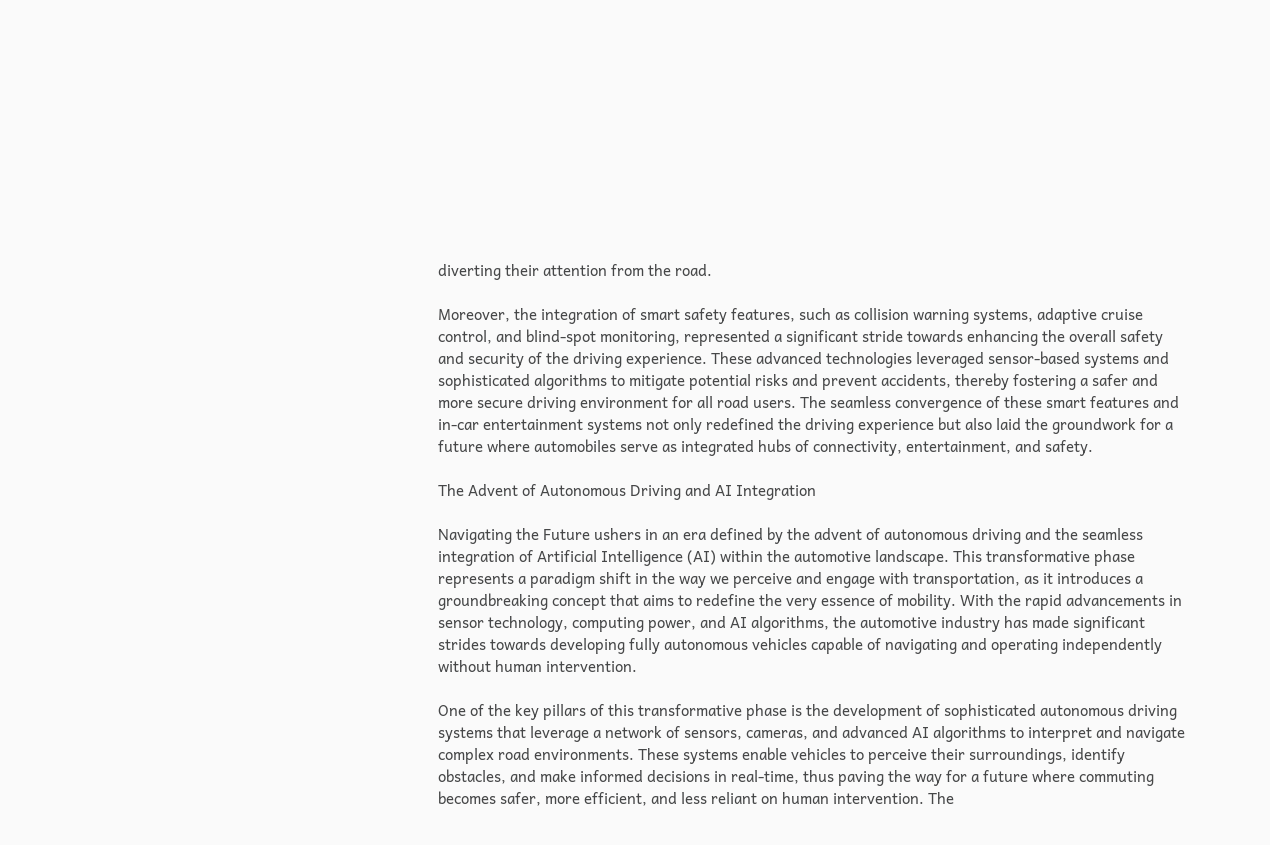diverting their attention from the road.

Moreover, the integration of smart safety features, such as collision warning systems, adaptive cruise control, and blind-spot monitoring, represented a significant stride towards enhancing the overall safety and security of the driving experience. These advanced technologies leveraged sensor-based systems and sophisticated algorithms to mitigate potential risks and prevent accidents, thereby fostering a safer and more secure driving environment for all road users. The seamless convergence of these smart features and in-car entertainment systems not only redefined the driving experience but also laid the groundwork for a future where automobiles serve as integrated hubs of connectivity, entertainment, and safety.

The Advent of Autonomous Driving and AI Integration

Navigating the Future ushers in an era defined by the advent of autonomous driving and the seamless integration of Artificial Intelligence (AI) within the automotive landscape. This transformative phase represents a paradigm shift in the way we perceive and engage with transportation, as it introduces a groundbreaking concept that aims to redefine the very essence of mobility. With the rapid advancements in sensor technology, computing power, and AI algorithms, the automotive industry has made significant strides towards developing fully autonomous vehicles capable of navigating and operating independently without human intervention.

One of the key pillars of this transformative phase is the development of sophisticated autonomous driving systems that leverage a network of sensors, cameras, and advanced AI algorithms to interpret and navigate complex road environments. These systems enable vehicles to perceive their surroundings, identify obstacles, and make informed decisions in real-time, thus paving the way for a future where commuting becomes safer, more efficient, and less reliant on human intervention. The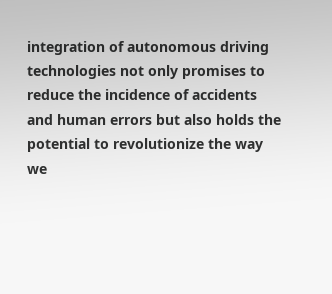integration of autonomous driving technologies not only promises to reduce the incidence of accidents and human errors but also holds the potential to revolutionize the way we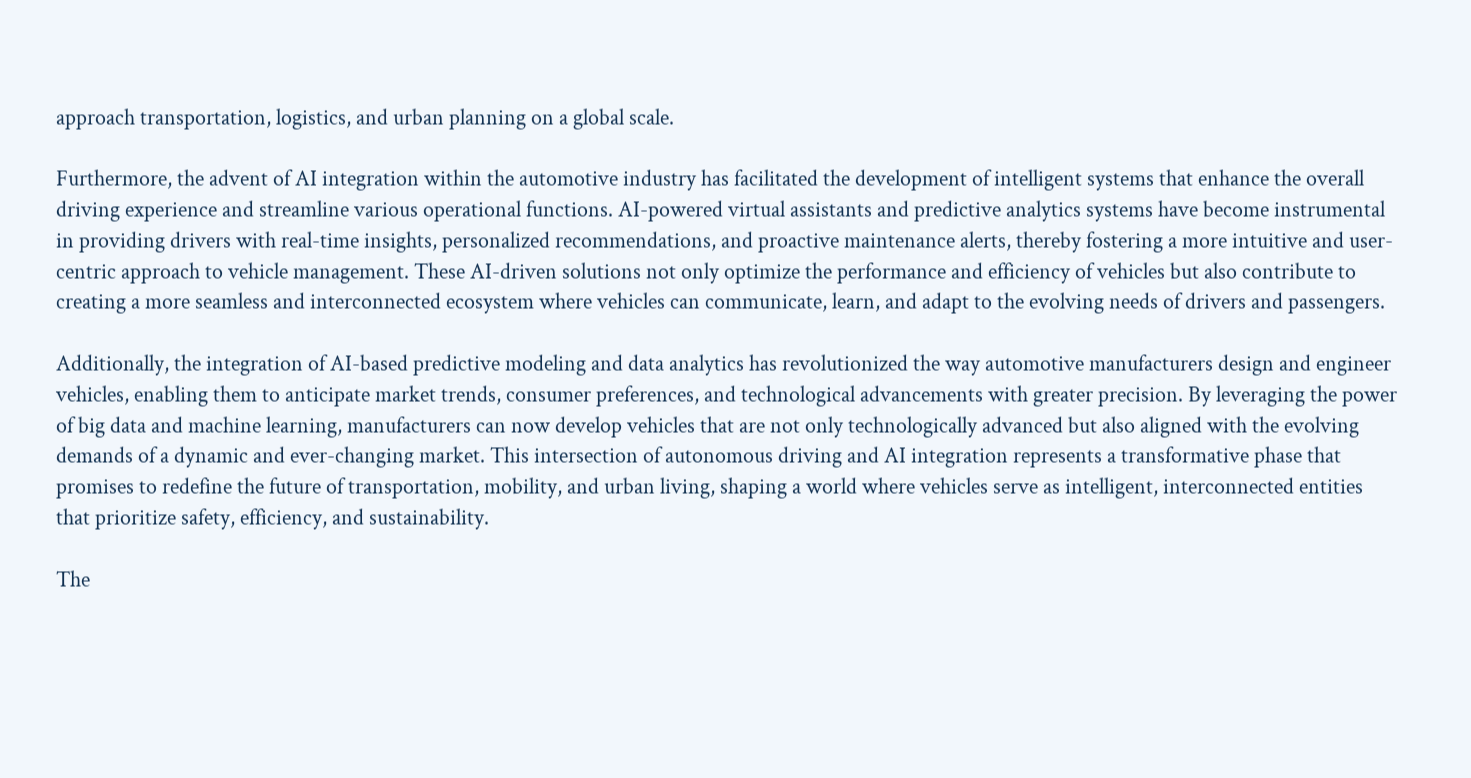approach transportation, logistics, and urban planning on a global scale.

Furthermore, the advent of AI integration within the automotive industry has facilitated the development of intelligent systems that enhance the overall driving experience and streamline various operational functions. AI-powered virtual assistants and predictive analytics systems have become instrumental in providing drivers with real-time insights, personalized recommendations, and proactive maintenance alerts, thereby fostering a more intuitive and user-centric approach to vehicle management. These AI-driven solutions not only optimize the performance and efficiency of vehicles but also contribute to creating a more seamless and interconnected ecosystem where vehicles can communicate, learn, and adapt to the evolving needs of drivers and passengers.

Additionally, the integration of AI-based predictive modeling and data analytics has revolutionized the way automotive manufacturers design and engineer vehicles, enabling them to anticipate market trends, consumer preferences, and technological advancements with greater precision. By leveraging the power of big data and machine learning, manufacturers can now develop vehicles that are not only technologically advanced but also aligned with the evolving demands of a dynamic and ever-changing market. This intersection of autonomous driving and AI integration represents a transformative phase that promises to redefine the future of transportation, mobility, and urban living, shaping a world where vehicles serve as intelligent, interconnected entities that prioritize safety, efficiency, and sustainability.

The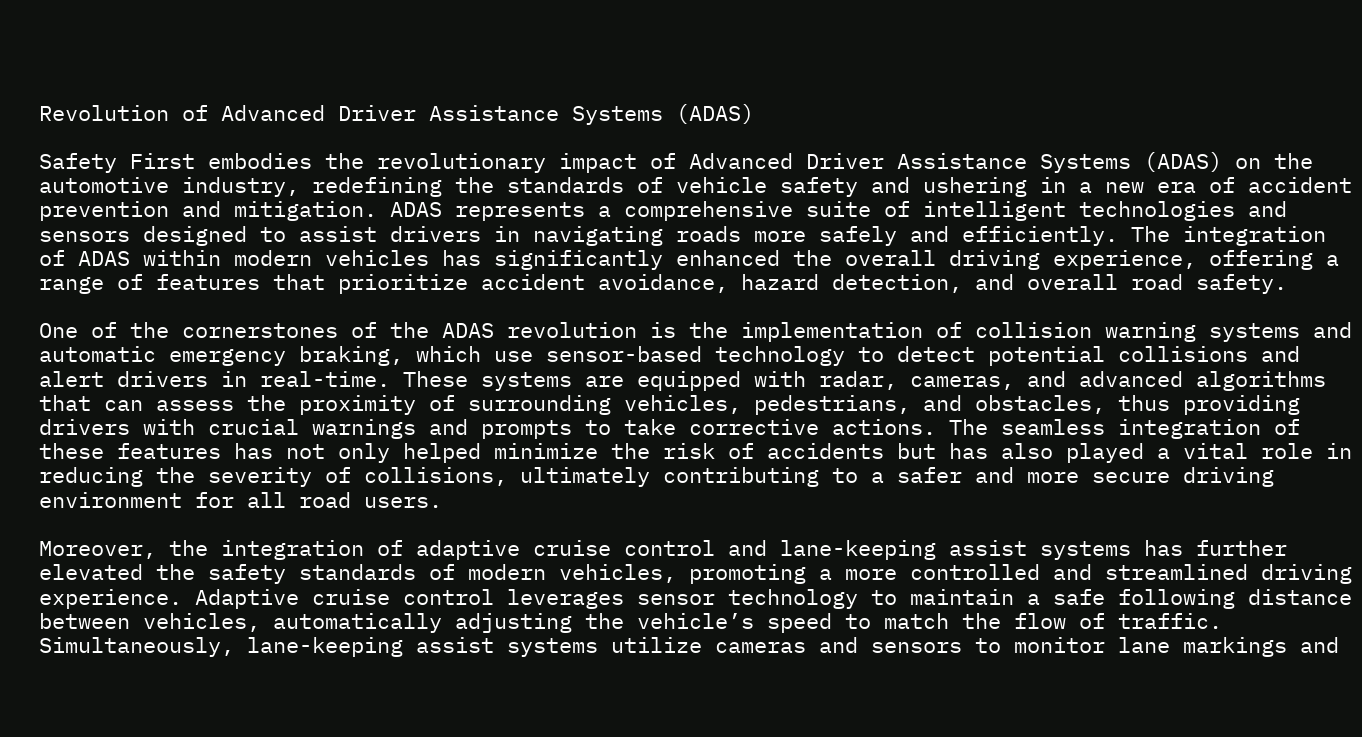Revolution of Advanced Driver Assistance Systems (ADAS)

Safety First embodies the revolutionary impact of Advanced Driver Assistance Systems (ADAS) on the automotive industry, redefining the standards of vehicle safety and ushering in a new era of accident prevention and mitigation. ADAS represents a comprehensive suite of intelligent technologies and sensors designed to assist drivers in navigating roads more safely and efficiently. The integration of ADAS within modern vehicles has significantly enhanced the overall driving experience, offering a range of features that prioritize accident avoidance, hazard detection, and overall road safety.

One of the cornerstones of the ADAS revolution is the implementation of collision warning systems and automatic emergency braking, which use sensor-based technology to detect potential collisions and alert drivers in real-time. These systems are equipped with radar, cameras, and advanced algorithms that can assess the proximity of surrounding vehicles, pedestrians, and obstacles, thus providing drivers with crucial warnings and prompts to take corrective actions. The seamless integration of these features has not only helped minimize the risk of accidents but has also played a vital role in reducing the severity of collisions, ultimately contributing to a safer and more secure driving environment for all road users.

Moreover, the integration of adaptive cruise control and lane-keeping assist systems has further elevated the safety standards of modern vehicles, promoting a more controlled and streamlined driving experience. Adaptive cruise control leverages sensor technology to maintain a safe following distance between vehicles, automatically adjusting the vehicle’s speed to match the flow of traffic. Simultaneously, lane-keeping assist systems utilize cameras and sensors to monitor lane markings and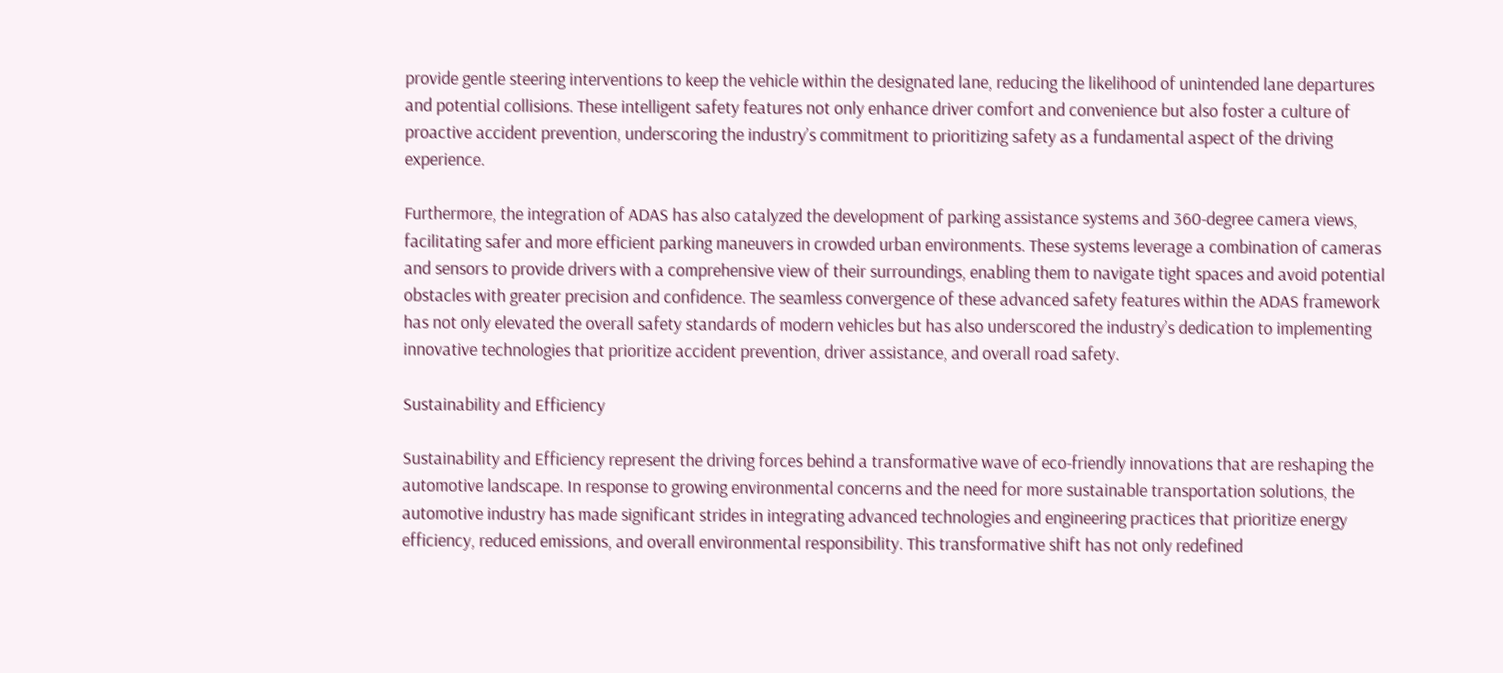provide gentle steering interventions to keep the vehicle within the designated lane, reducing the likelihood of unintended lane departures and potential collisions. These intelligent safety features not only enhance driver comfort and convenience but also foster a culture of proactive accident prevention, underscoring the industry’s commitment to prioritizing safety as a fundamental aspect of the driving experience.

Furthermore, the integration of ADAS has also catalyzed the development of parking assistance systems and 360-degree camera views, facilitating safer and more efficient parking maneuvers in crowded urban environments. These systems leverage a combination of cameras and sensors to provide drivers with a comprehensive view of their surroundings, enabling them to navigate tight spaces and avoid potential obstacles with greater precision and confidence. The seamless convergence of these advanced safety features within the ADAS framework has not only elevated the overall safety standards of modern vehicles but has also underscored the industry’s dedication to implementing innovative technologies that prioritize accident prevention, driver assistance, and overall road safety.

Sustainability and Efficiency

Sustainability and Efficiency represent the driving forces behind a transformative wave of eco-friendly innovations that are reshaping the automotive landscape. In response to growing environmental concerns and the need for more sustainable transportation solutions, the automotive industry has made significant strides in integrating advanced technologies and engineering practices that prioritize energy efficiency, reduced emissions, and overall environmental responsibility. This transformative shift has not only redefined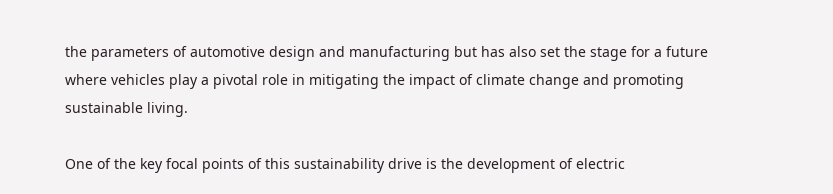the parameters of automotive design and manufacturing but has also set the stage for a future where vehicles play a pivotal role in mitigating the impact of climate change and promoting sustainable living.

One of the key focal points of this sustainability drive is the development of electric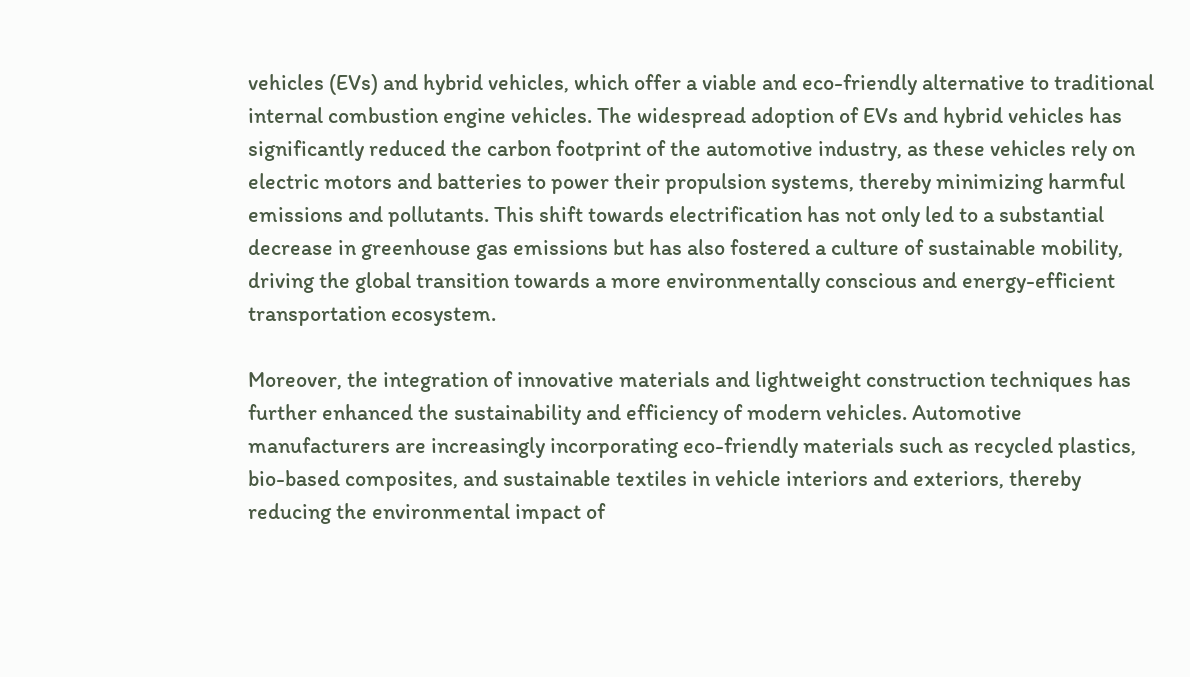vehicles (EVs) and hybrid vehicles, which offer a viable and eco-friendly alternative to traditional internal combustion engine vehicles. The widespread adoption of EVs and hybrid vehicles has significantly reduced the carbon footprint of the automotive industry, as these vehicles rely on electric motors and batteries to power their propulsion systems, thereby minimizing harmful emissions and pollutants. This shift towards electrification has not only led to a substantial decrease in greenhouse gas emissions but has also fostered a culture of sustainable mobility, driving the global transition towards a more environmentally conscious and energy-efficient transportation ecosystem.

Moreover, the integration of innovative materials and lightweight construction techniques has further enhanced the sustainability and efficiency of modern vehicles. Automotive manufacturers are increasingly incorporating eco-friendly materials such as recycled plastics, bio-based composites, and sustainable textiles in vehicle interiors and exteriors, thereby reducing the environmental impact of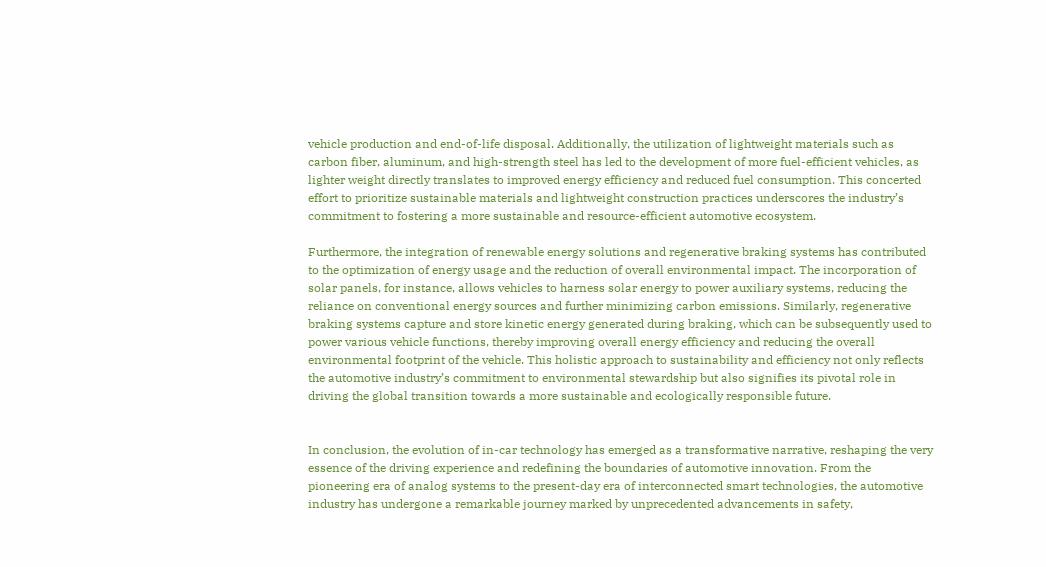vehicle production and end-of-life disposal. Additionally, the utilization of lightweight materials such as carbon fiber, aluminum, and high-strength steel has led to the development of more fuel-efficient vehicles, as lighter weight directly translates to improved energy efficiency and reduced fuel consumption. This concerted effort to prioritize sustainable materials and lightweight construction practices underscores the industry’s commitment to fostering a more sustainable and resource-efficient automotive ecosystem.

Furthermore, the integration of renewable energy solutions and regenerative braking systems has contributed to the optimization of energy usage and the reduction of overall environmental impact. The incorporation of solar panels, for instance, allows vehicles to harness solar energy to power auxiliary systems, reducing the reliance on conventional energy sources and further minimizing carbon emissions. Similarly, regenerative braking systems capture and store kinetic energy generated during braking, which can be subsequently used to power various vehicle functions, thereby improving overall energy efficiency and reducing the overall environmental footprint of the vehicle. This holistic approach to sustainability and efficiency not only reflects the automotive industry’s commitment to environmental stewardship but also signifies its pivotal role in driving the global transition towards a more sustainable and ecologically responsible future.


In conclusion, the evolution of in-car technology has emerged as a transformative narrative, reshaping the very essence of the driving experience and redefining the boundaries of automotive innovation. From the pioneering era of analog systems to the present-day era of interconnected smart technologies, the automotive industry has undergone a remarkable journey marked by unprecedented advancements in safety,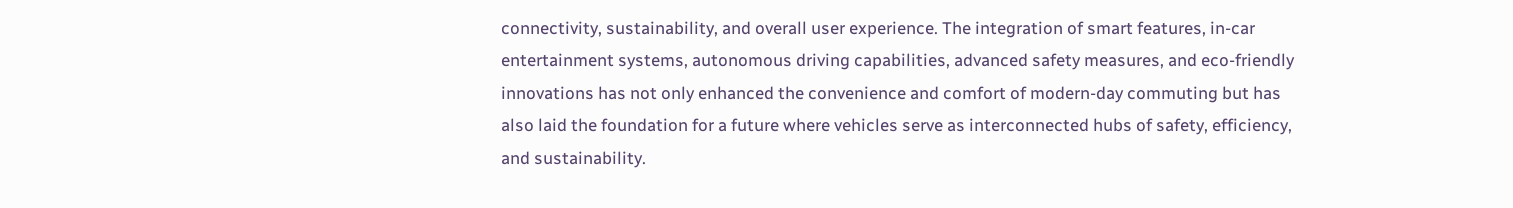connectivity, sustainability, and overall user experience. The integration of smart features, in-car entertainment systems, autonomous driving capabilities, advanced safety measures, and eco-friendly innovations has not only enhanced the convenience and comfort of modern-day commuting but has also laid the foundation for a future where vehicles serve as interconnected hubs of safety, efficiency, and sustainability.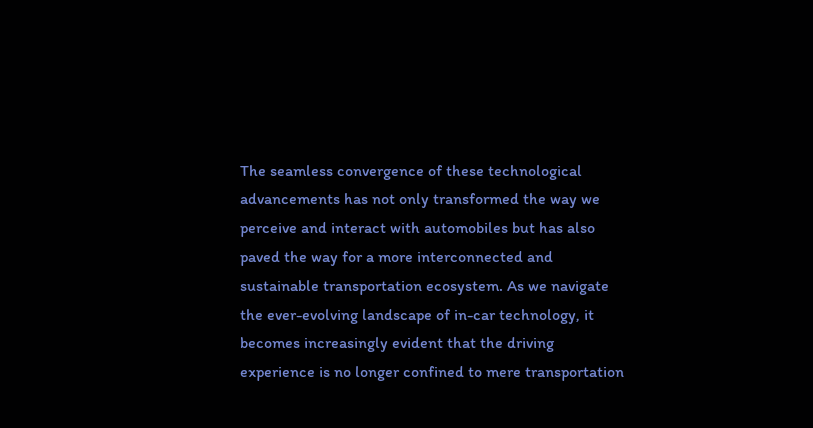The seamless convergence of these technological advancements has not only transformed the way we perceive and interact with automobiles but has also paved the way for a more interconnected and sustainable transportation ecosystem. As we navigate the ever-evolving landscape of in-car technology, it becomes increasingly evident that the driving experience is no longer confined to mere transportation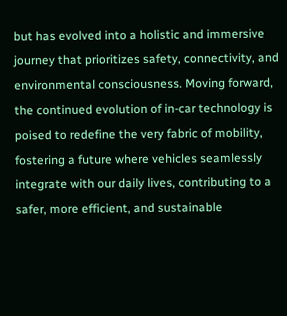but has evolved into a holistic and immersive journey that prioritizes safety, connectivity, and environmental consciousness. Moving forward, the continued evolution of in-car technology is poised to redefine the very fabric of mobility, fostering a future where vehicles seamlessly integrate with our daily lives, contributing to a safer, more efficient, and sustainable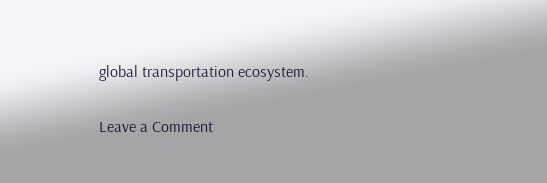global transportation ecosystem.

Leave a Comment